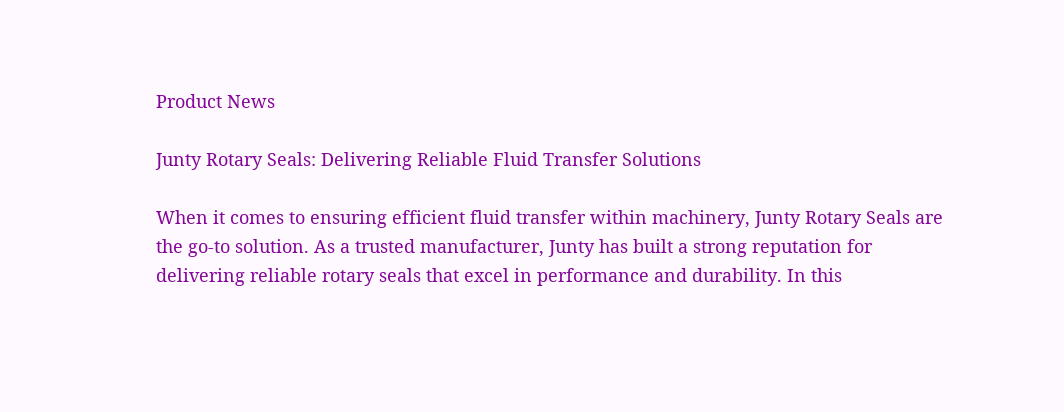Product News

Junty Rotary Seals: Delivering Reliable Fluid Transfer Solutions

When it comes to ensuring efficient fluid transfer within machinery, Junty Rotary Seals are the go-to solution. As a trusted manufacturer, Junty has built a strong reputation for delivering reliable rotary seals that excel in performance and durability. In this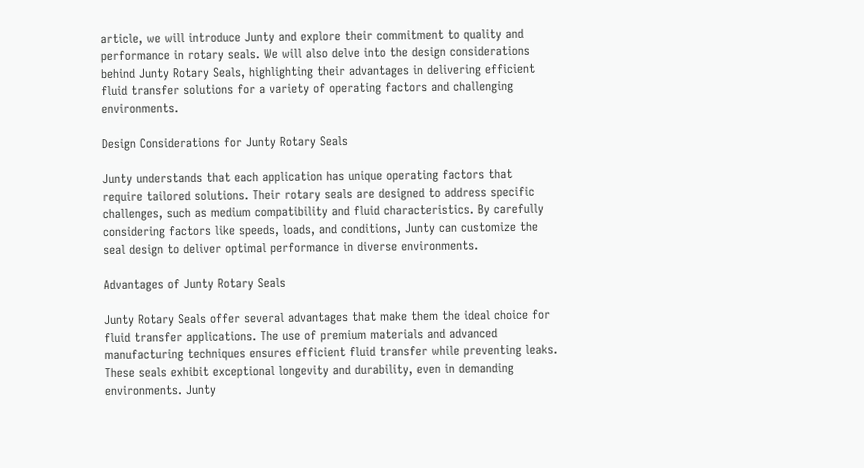article, we will introduce Junty and explore their commitment to quality and performance in rotary seals. We will also delve into the design considerations behind Junty Rotary Seals, highlighting their advantages in delivering efficient fluid transfer solutions for a variety of operating factors and challenging environments.

Design Considerations for Junty Rotary Seals

Junty understands that each application has unique operating factors that require tailored solutions. Their rotary seals are designed to address specific challenges, such as medium compatibility and fluid characteristics. By carefully considering factors like speeds, loads, and conditions, Junty can customize the seal design to deliver optimal performance in diverse environments.

Advantages of Junty Rotary Seals

Junty Rotary Seals offer several advantages that make them the ideal choice for fluid transfer applications. The use of premium materials and advanced manufacturing techniques ensures efficient fluid transfer while preventing leaks. These seals exhibit exceptional longevity and durability, even in demanding environments. Junty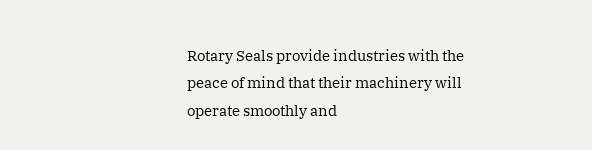Rotary Seals provide industries with the peace of mind that their machinery will operate smoothly and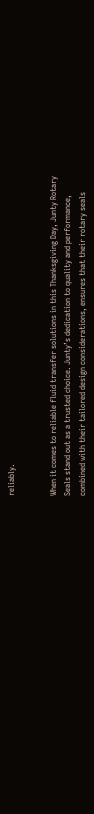reliably.


When it comes to reliable fluid transfer solutions in this Thanksgiving Day, Junty Rotary Seals stand out as a trusted choice. Junty’s dedication to quality and performance, combined with their tailored design considerations, ensures that their rotary seals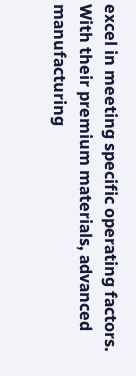excel in meeting specific operating factors. With their premium materials, advanced manufacturing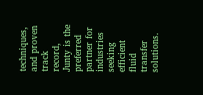techniques, and proven track record, Junty is the preferred partner for industries seeking efficient fluid transfer solutions.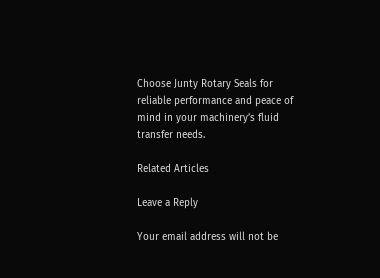Choose Junty Rotary Seals for reliable performance and peace of mind in your machinery’s fluid transfer needs.

Related Articles

Leave a Reply

Your email address will not be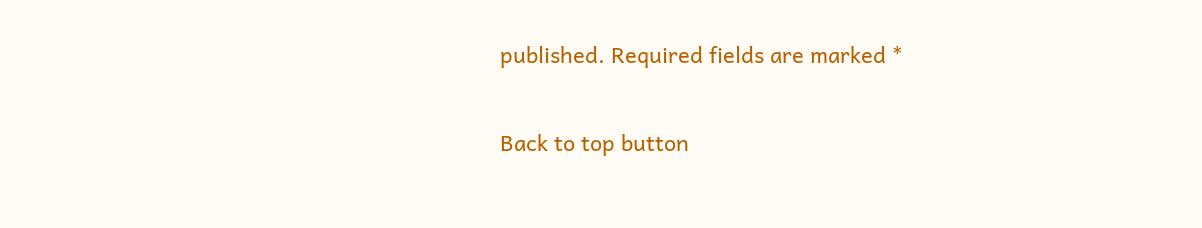published. Required fields are marked *

Back to top button